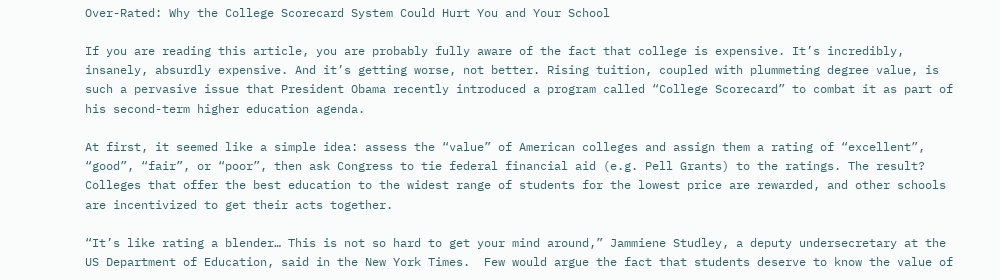Over-Rated: Why the College Scorecard System Could Hurt You and Your School

If you are reading this article, you are probably fully aware of the fact that college is expensive. It’s incredibly, insanely, absurdly expensive. And it’s getting worse, not better. Rising tuition, coupled with plummeting degree value, is such a pervasive issue that President Obama recently introduced a program called “College Scorecard” to combat it as part of his second-term higher education agenda.

At first, it seemed like a simple idea: assess the “value” of American colleges and assign them a rating of “excellent”, “good”, “fair”, or “poor”, then ask Congress to tie federal financial aid (e.g. Pell Grants) to the ratings. The result? Colleges that offer the best education to the widest range of students for the lowest price are rewarded, and other schools are incentivized to get their acts together.

“It’s like rating a blender… This is not so hard to get your mind around,” Jammiene Studley, a deputy undersecretary at the US Department of Education, said in the New York Times.  Few would argue the fact that students deserve to know the value of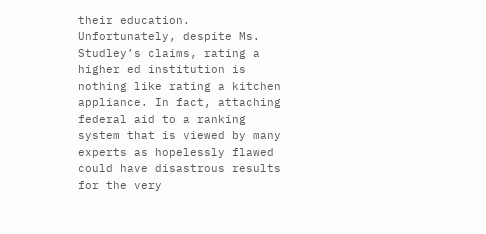their education. Unfortunately, despite Ms. Studley’s claims, rating a higher ed institution is nothing like rating a kitchen appliance. In fact, attaching federal aid to a ranking system that is viewed by many experts as hopelessly flawed could have disastrous results for the very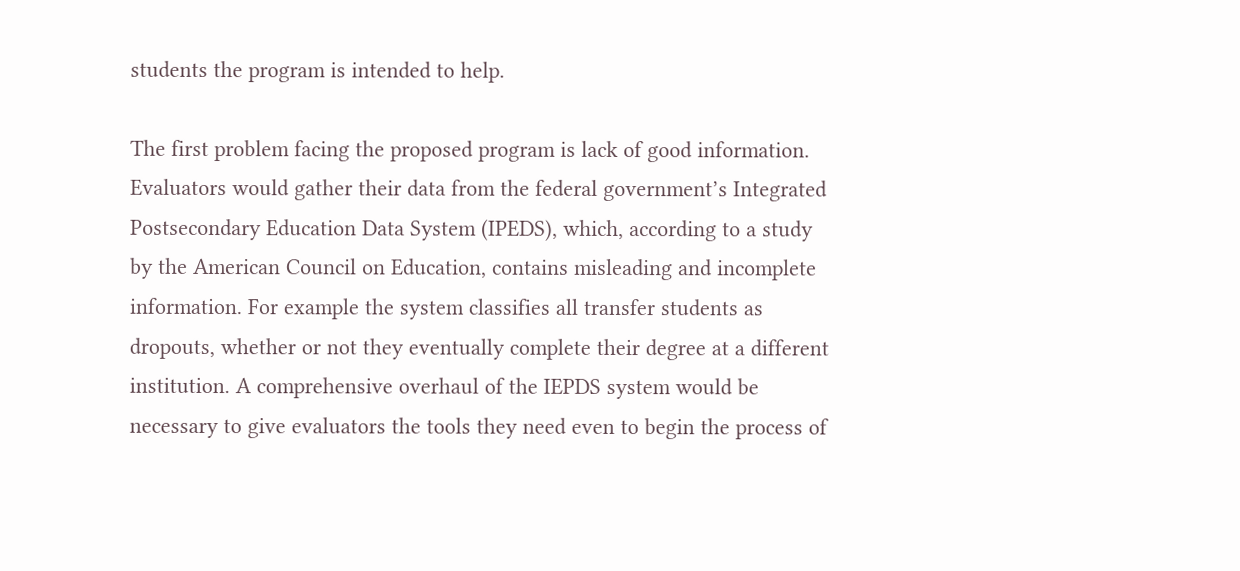students the program is intended to help.

The first problem facing the proposed program is lack of good information. Evaluators would gather their data from the federal government’s Integrated Postsecondary Education Data System (IPEDS), which, according to a study by the American Council on Education, contains misleading and incomplete information. For example the system classifies all transfer students as dropouts, whether or not they eventually complete their degree at a different institution. A comprehensive overhaul of the IEPDS system would be necessary to give evaluators the tools they need even to begin the process of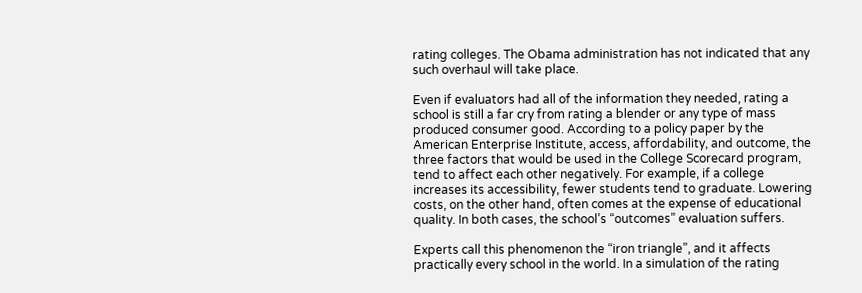rating colleges. The Obama administration has not indicated that any such overhaul will take place.

Even if evaluators had all of the information they needed, rating a school is still a far cry from rating a blender or any type of mass produced consumer good. According to a policy paper by the American Enterprise Institute, access, affordability, and outcome, the three factors that would be used in the College Scorecard program, tend to affect each other negatively. For example, if a college increases its accessibility, fewer students tend to graduate. Lowering costs, on the other hand, often comes at the expense of educational quality. In both cases, the school’s “outcomes” evaluation suffers.

Experts call this phenomenon the “iron triangle”, and it affects practically every school in the world. In a simulation of the rating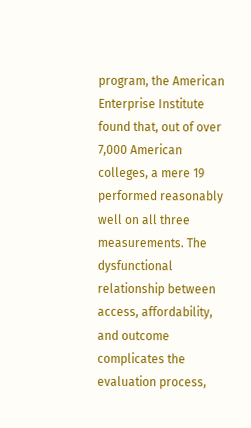program, the American Enterprise Institute found that, out of over 7,000 American colleges, a mere 19 performed reasonably well on all three measurements. The dysfunctional relationship between access, affordability, and outcome complicates the evaluation process,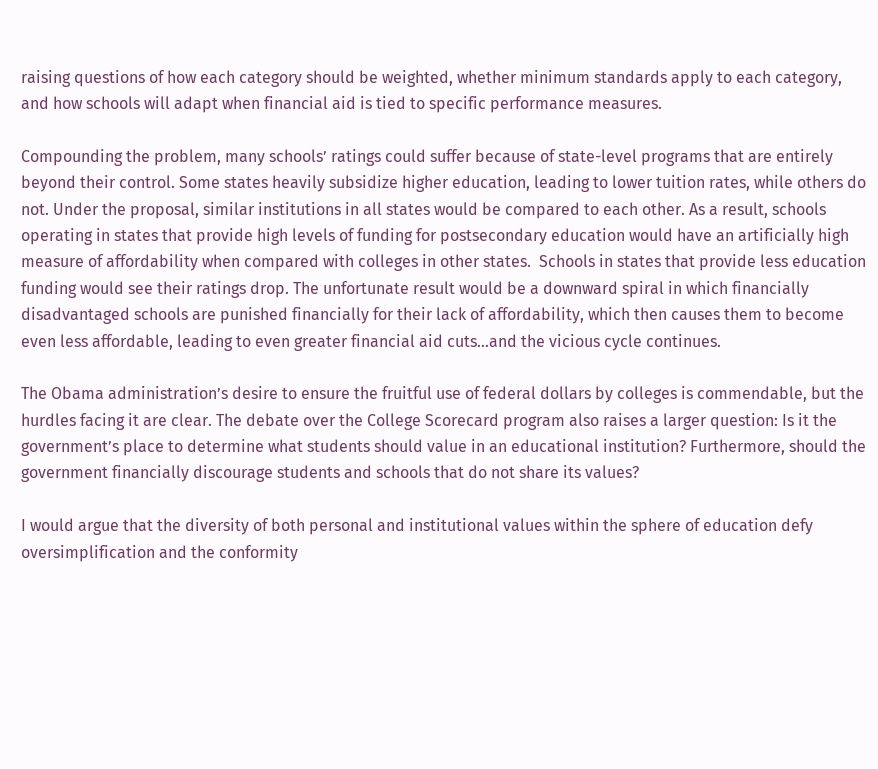raising questions of how each category should be weighted, whether minimum standards apply to each category, and how schools will adapt when financial aid is tied to specific performance measures.

Compounding the problem, many schools’ ratings could suffer because of state-level programs that are entirely beyond their control. Some states heavily subsidize higher education, leading to lower tuition rates, while others do not. Under the proposal, similar institutions in all states would be compared to each other. As a result, schools operating in states that provide high levels of funding for postsecondary education would have an artificially high measure of affordability when compared with colleges in other states.  Schools in states that provide less education funding would see their ratings drop. The unfortunate result would be a downward spiral in which financially disadvantaged schools are punished financially for their lack of affordability, which then causes them to become even less affordable, leading to even greater financial aid cuts…and the vicious cycle continues.

The Obama administration’s desire to ensure the fruitful use of federal dollars by colleges is commendable, but the hurdles facing it are clear. The debate over the College Scorecard program also raises a larger question: Is it the government’s place to determine what students should value in an educational institution? Furthermore, should the government financially discourage students and schools that do not share its values?

I would argue that the diversity of both personal and institutional values within the sphere of education defy oversimplification and the conformity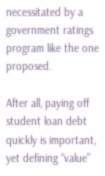necessitated by a government ratings  program like the one proposed.

After all, paying off student loan debt quickly is important, yet defining “value”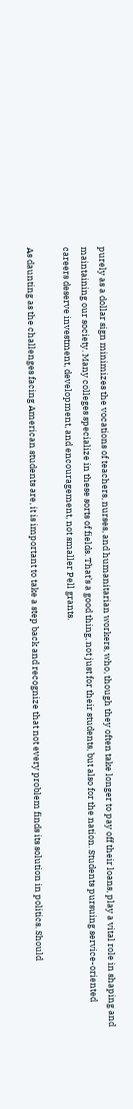purely as a dollar sign minimizes the vocations of teachers, nurses, and humanitarian workers, who, though they often take longer to pay off their loans, play a vital role in shaping and maintaining our society. Many colleges specialize in these sorts of fields. That’s a good thing, not just for their students, but also for the nation. Students pursuing service-oriented careers deserve investment, development, and encouragement, not smaller Pell grants.

As daunting as the challenges facing American students are, it is important to take a step back and recognize that not every problem finds its solution in politics. Should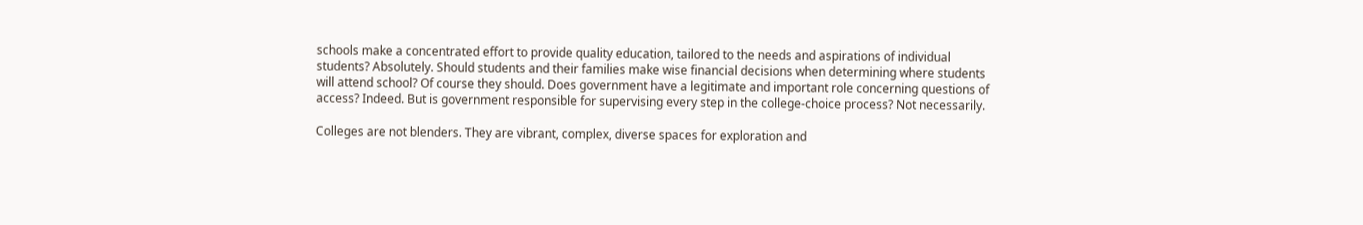schools make a concentrated effort to provide quality education, tailored to the needs and aspirations of individual students? Absolutely. Should students and their families make wise financial decisions when determining where students will attend school? Of course they should. Does government have a legitimate and important role concerning questions of access? Indeed. But is government responsible for supervising every step in the college-choice process? Not necessarily.

Colleges are not blenders. They are vibrant, complex, diverse spaces for exploration and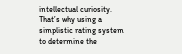intellectual curiosity. That’s why using a simplistic rating system to determine the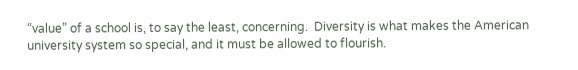“value” of a school is, to say the least, concerning.  Diversity is what makes the American university system so special, and it must be allowed to flourish.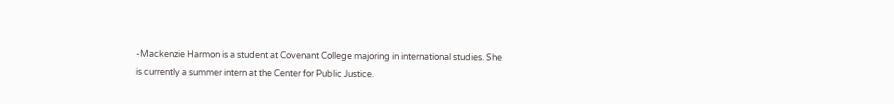-Mackenzie Harmon is a student at Covenant College majoring in international studies. She is currently a summer intern at the Center for Public Justice.